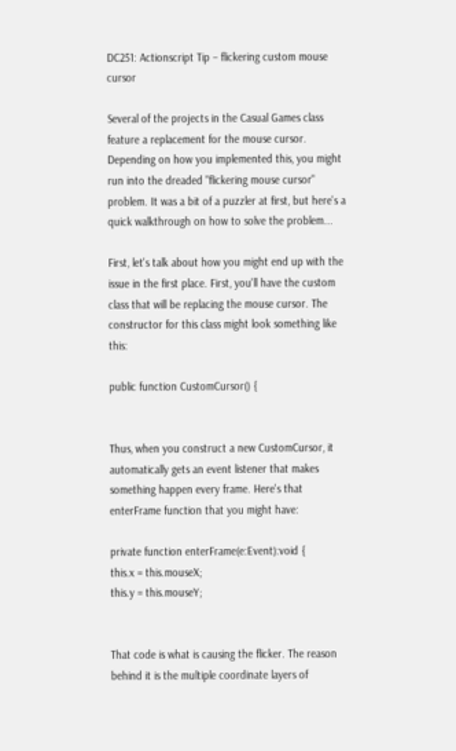DC251: Actionscript Tip – flickering custom mouse cursor

Several of the projects in the Casual Games class feature a replacement for the mouse cursor. Depending on how you implemented this, you might run into the dreaded "flickering mouse cursor" problem. It was a bit of a puzzler at first, but here's a quick walkthrough on how to solve the problem...

First, let's talk about how you might end up with the issue in the first place. First, you'll have the custom class that will be replacing the mouse cursor. The constructor for this class might look something like this:

public function CustomCursor() {


Thus, when you construct a new CustomCursor, it automatically gets an event listener that makes something happen every frame. Here's that enterFrame function that you might have:

private function enterFrame(e:Event):void {
this.x = this.mouseX;
this.y = this.mouseY;


That code is what is causing the flicker. The reason behind it is the multiple coordinate layers of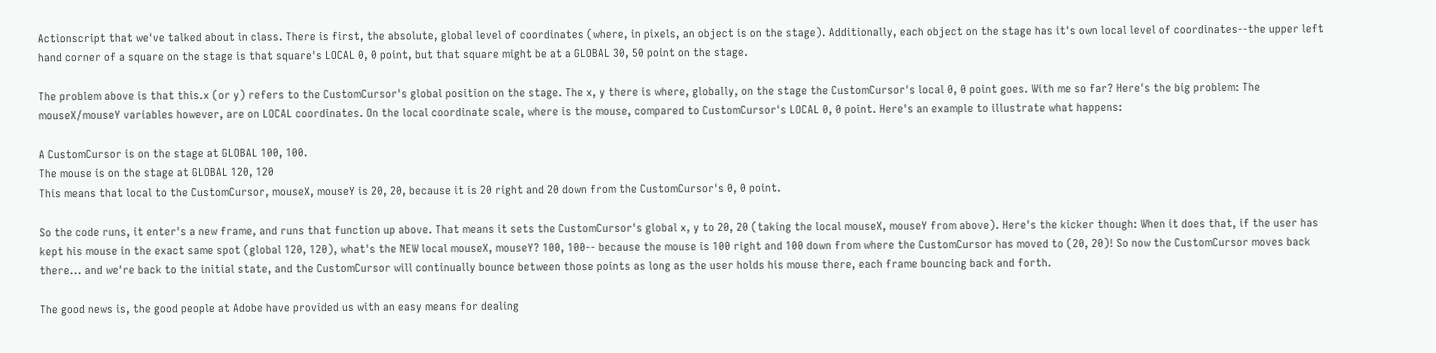Actionscript that we've talked about in class. There is first, the absolute, global level of coordinates (where, in pixels, an object is on the stage). Additionally, each object on the stage has it's own local level of coordinates--the upper left hand corner of a square on the stage is that square's LOCAL 0, 0 point, but that square might be at a GLOBAL 30, 50 point on the stage.

The problem above is that this.x (or y) refers to the CustomCursor's global position on the stage. The x, y there is where, globally, on the stage the CustomCursor's local 0, 0 point goes. With me so far? Here's the big problem: The mouseX/mouseY variables however, are on LOCAL coordinates. On the local coordinate scale, where is the mouse, compared to CustomCursor's LOCAL 0, 0 point. Here's an example to illustrate what happens:

A CustomCursor is on the stage at GLOBAL 100, 100.
The mouse is on the stage at GLOBAL 120, 120
This means that local to the CustomCursor, mouseX, mouseY is 20, 20, because it is 20 right and 20 down from the CustomCursor's 0, 0 point.

So the code runs, it enter's a new frame, and runs that function up above. That means it sets the CustomCursor's global x, y to 20, 20 (taking the local mouseX, mouseY from above). Here's the kicker though: When it does that, if the user has kept his mouse in the exact same spot (global 120, 120), what's the NEW local mouseX, mouseY? 100, 100-- because the mouse is 100 right and 100 down from where the CustomCursor has moved to (20, 20)! So now the CustomCursor moves back there... and we're back to the initial state, and the CustomCursor will continually bounce between those points as long as the user holds his mouse there, each frame bouncing back and forth.

The good news is, the good people at Adobe have provided us with an easy means for dealing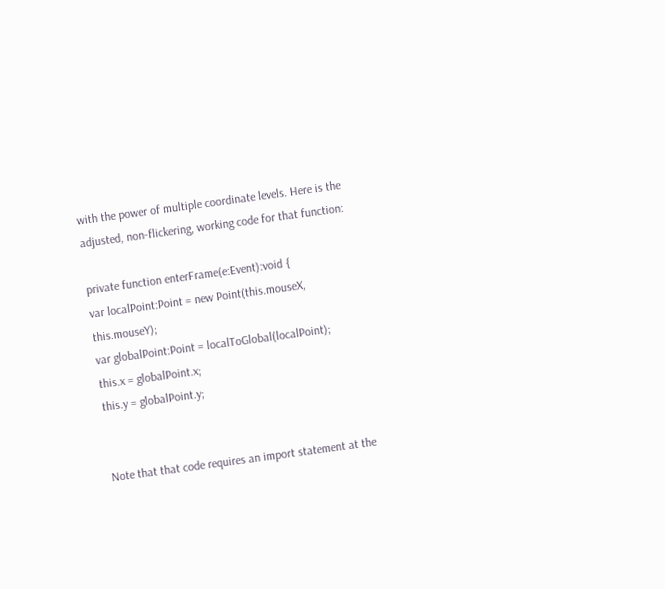with the power of multiple coordinate levels. Here is the adjusted, non-flickering, working code for that function:

private function enterFrame(e:Event):void {
var localPoint:Point = new Point(this.mouseX, this.mouseY);
var globalPoint:Point = localToGlobal(localPoint);
this.x = globalPoint.x;
this.y = globalPoint.y;


Note that that code requires an import statement at the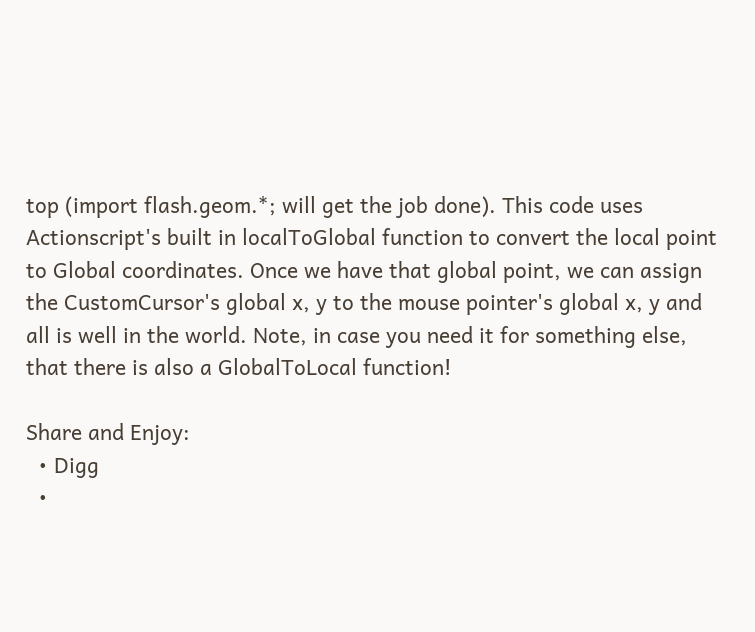top (import flash.geom.*; will get the job done). This code uses Actionscript's built in localToGlobal function to convert the local point to Global coordinates. Once we have that global point, we can assign the CustomCursor's global x, y to the mouse pointer's global x, y and all is well in the world. Note, in case you need it for something else, that there is also a GlobalToLocal function!

Share and Enjoy:
  • Digg
  •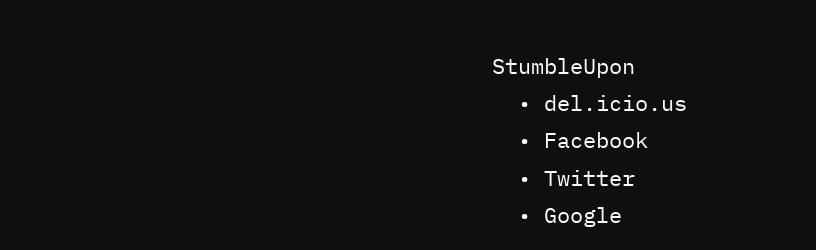StumbleUpon
  • del.icio.us
  • Facebook
  • Twitter
  • Google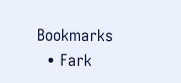Bookmarks
  • Fark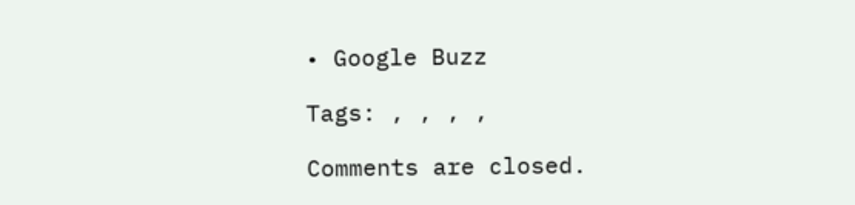• Google Buzz

Tags: , , , ,

Comments are closed.